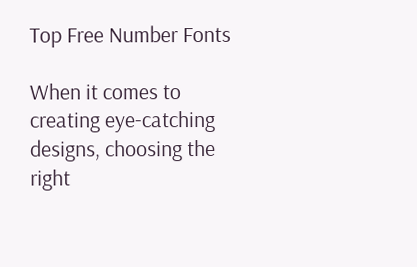Top Free Number Fonts

When it comes to creating eye-catching designs, choosing the right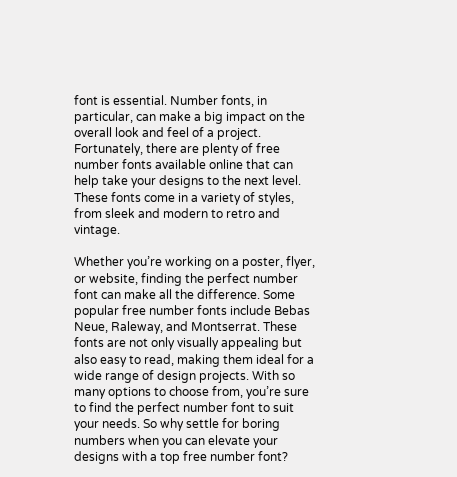font is essential. Number fonts, in particular, can make a big impact on the overall look and feel of a project. Fortunately, there are plenty of free number fonts available online that can help take your designs to the next level. These fonts come in a variety of styles, from sleek and modern to retro and vintage.

Whether you’re working on a poster, flyer, or website, finding the perfect number font can make all the difference. Some popular free number fonts include Bebas Neue, Raleway, and Montserrat. These fonts are not only visually appealing but also easy to read, making them ideal for a wide range of design projects. With so many options to choose from, you’re sure to find the perfect number font to suit your needs. So why settle for boring numbers when you can elevate your designs with a top free number font?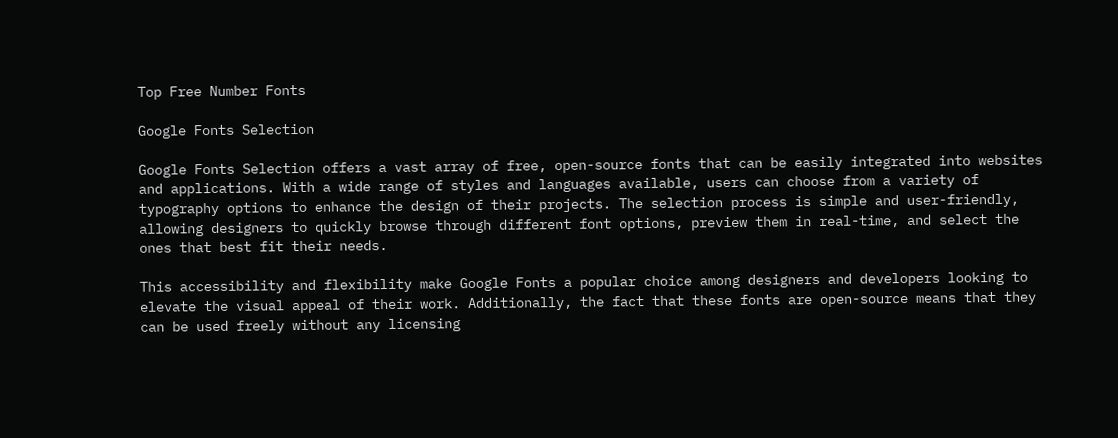Top Free Number Fonts

Google Fonts Selection

Google Fonts Selection offers a vast array of free, open-source fonts that can be easily integrated into websites and applications. With a wide range of styles and languages available, users can choose from a variety of typography options to enhance the design of their projects. The selection process is simple and user-friendly, allowing designers to quickly browse through different font options, preview them in real-time, and select the ones that best fit their needs.

This accessibility and flexibility make Google Fonts a popular choice among designers and developers looking to elevate the visual appeal of their work. Additionally, the fact that these fonts are open-source means that they can be used freely without any licensing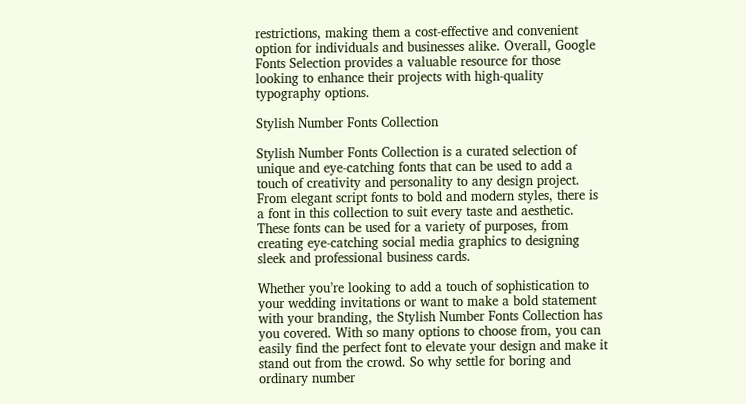restrictions, making them a cost-effective and convenient option for individuals and businesses alike. Overall, Google Fonts Selection provides a valuable resource for those looking to enhance their projects with high-quality typography options.

Stylish Number Fonts Collection

Stylish Number Fonts Collection is a curated selection of unique and eye-catching fonts that can be used to add a touch of creativity and personality to any design project. From elegant script fonts to bold and modern styles, there is a font in this collection to suit every taste and aesthetic. These fonts can be used for a variety of purposes, from creating eye-catching social media graphics to designing sleek and professional business cards.

Whether you’re looking to add a touch of sophistication to your wedding invitations or want to make a bold statement with your branding, the Stylish Number Fonts Collection has you covered. With so many options to choose from, you can easily find the perfect font to elevate your design and make it stand out from the crowd. So why settle for boring and ordinary number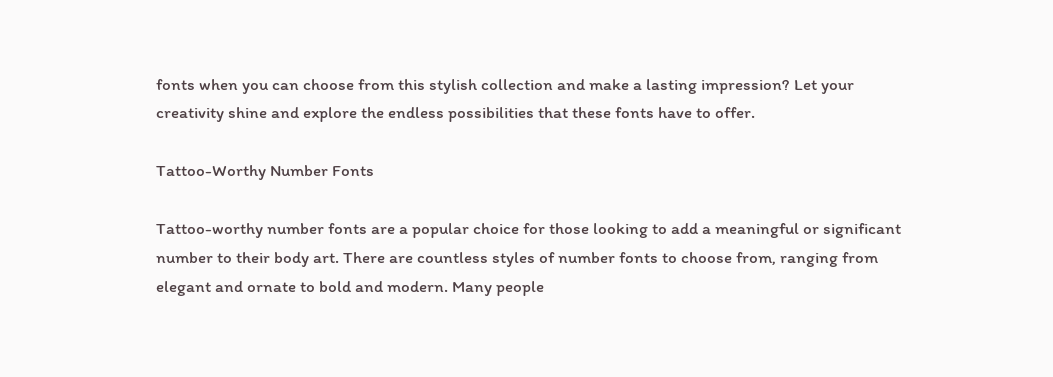fonts when you can choose from this stylish collection and make a lasting impression? Let your creativity shine and explore the endless possibilities that these fonts have to offer.

Tattoo-Worthy Number Fonts

Tattoo-worthy number fonts are a popular choice for those looking to add a meaningful or significant number to their body art. There are countless styles of number fonts to choose from, ranging from elegant and ornate to bold and modern. Many people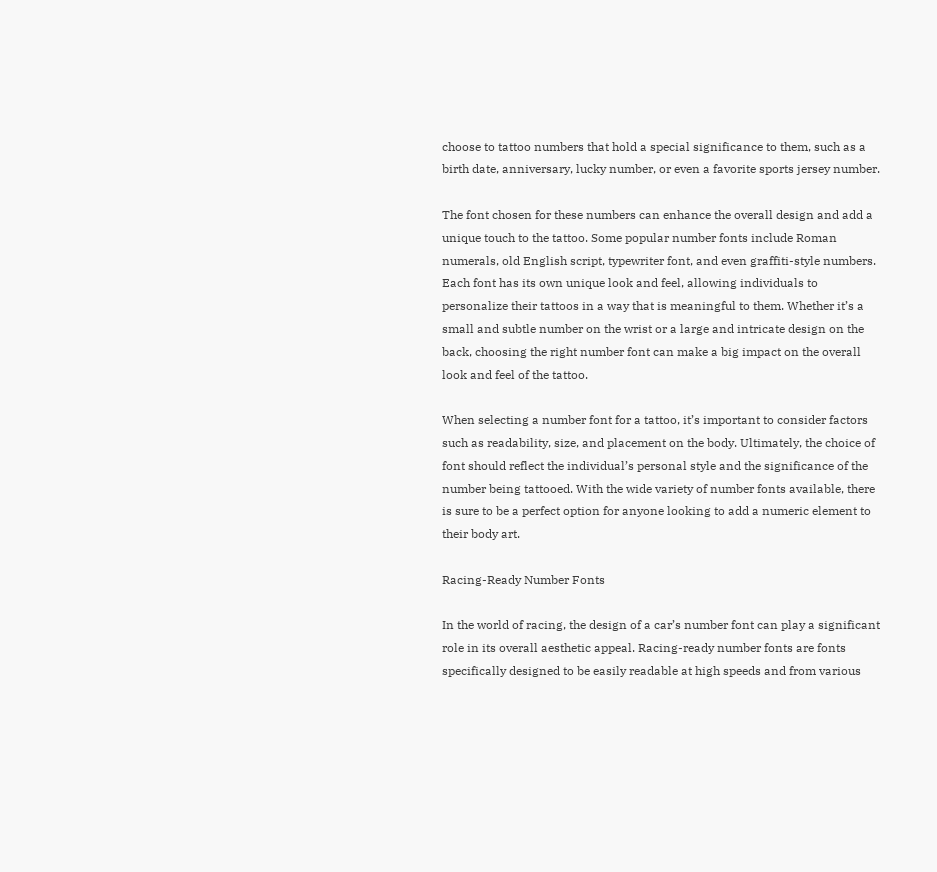choose to tattoo numbers that hold a special significance to them, such as a birth date, anniversary, lucky number, or even a favorite sports jersey number.

The font chosen for these numbers can enhance the overall design and add a unique touch to the tattoo. Some popular number fonts include Roman numerals, old English script, typewriter font, and even graffiti-style numbers. Each font has its own unique look and feel, allowing individuals to personalize their tattoos in a way that is meaningful to them. Whether it’s a small and subtle number on the wrist or a large and intricate design on the back, choosing the right number font can make a big impact on the overall look and feel of the tattoo.

When selecting a number font for a tattoo, it’s important to consider factors such as readability, size, and placement on the body. Ultimately, the choice of font should reflect the individual’s personal style and the significance of the number being tattooed. With the wide variety of number fonts available, there is sure to be a perfect option for anyone looking to add a numeric element to their body art.

Racing-Ready Number Fonts

In the world of racing, the design of a car’s number font can play a significant role in its overall aesthetic appeal. Racing-ready number fonts are fonts specifically designed to be easily readable at high speeds and from various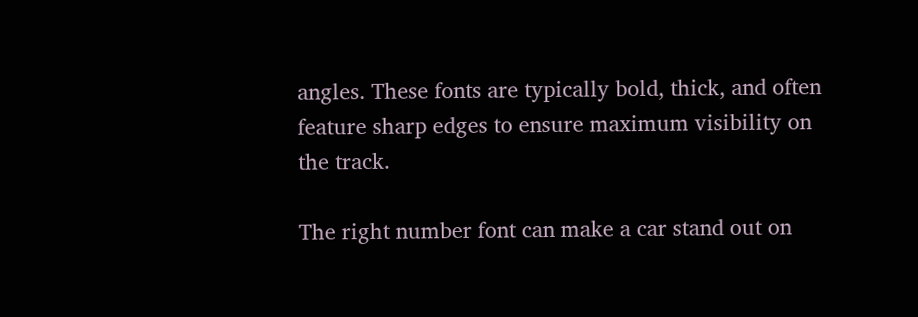angles. These fonts are typically bold, thick, and often feature sharp edges to ensure maximum visibility on the track.

The right number font can make a car stand out on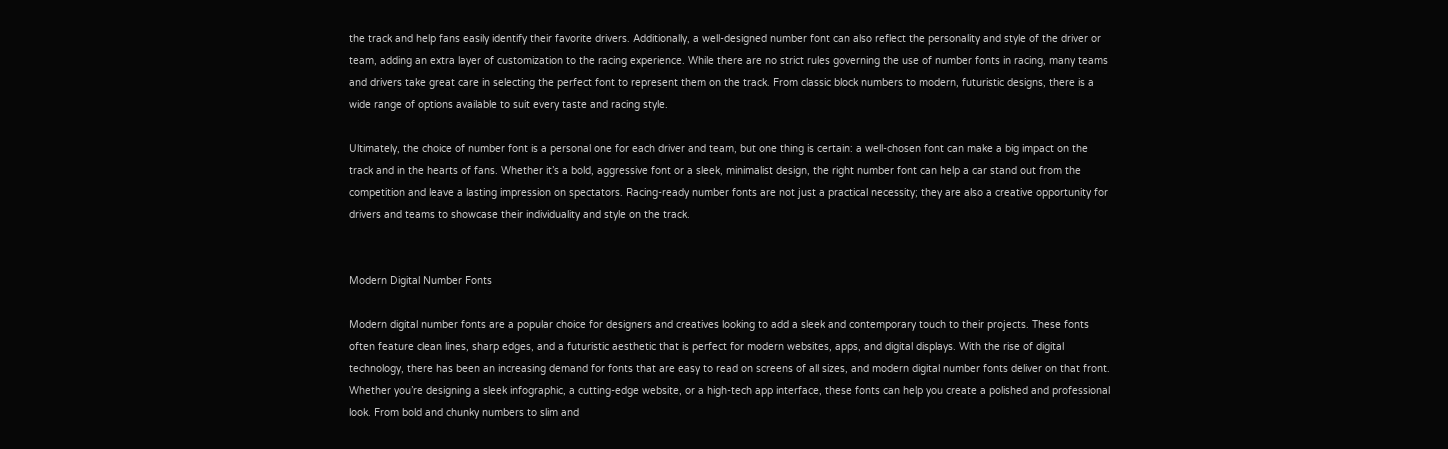the track and help fans easily identify their favorite drivers. Additionally, a well-designed number font can also reflect the personality and style of the driver or team, adding an extra layer of customization to the racing experience. While there are no strict rules governing the use of number fonts in racing, many teams and drivers take great care in selecting the perfect font to represent them on the track. From classic block numbers to modern, futuristic designs, there is a wide range of options available to suit every taste and racing style.

Ultimately, the choice of number font is a personal one for each driver and team, but one thing is certain: a well-chosen font can make a big impact on the track and in the hearts of fans. Whether it’s a bold, aggressive font or a sleek, minimalist design, the right number font can help a car stand out from the competition and leave a lasting impression on spectators. Racing-ready number fonts are not just a practical necessity; they are also a creative opportunity for drivers and teams to showcase their individuality and style on the track.


Modern Digital Number Fonts

Modern digital number fonts are a popular choice for designers and creatives looking to add a sleek and contemporary touch to their projects. These fonts often feature clean lines, sharp edges, and a futuristic aesthetic that is perfect for modern websites, apps, and digital displays. With the rise of digital technology, there has been an increasing demand for fonts that are easy to read on screens of all sizes, and modern digital number fonts deliver on that front. Whether you’re designing a sleek infographic, a cutting-edge website, or a high-tech app interface, these fonts can help you create a polished and professional look. From bold and chunky numbers to slim and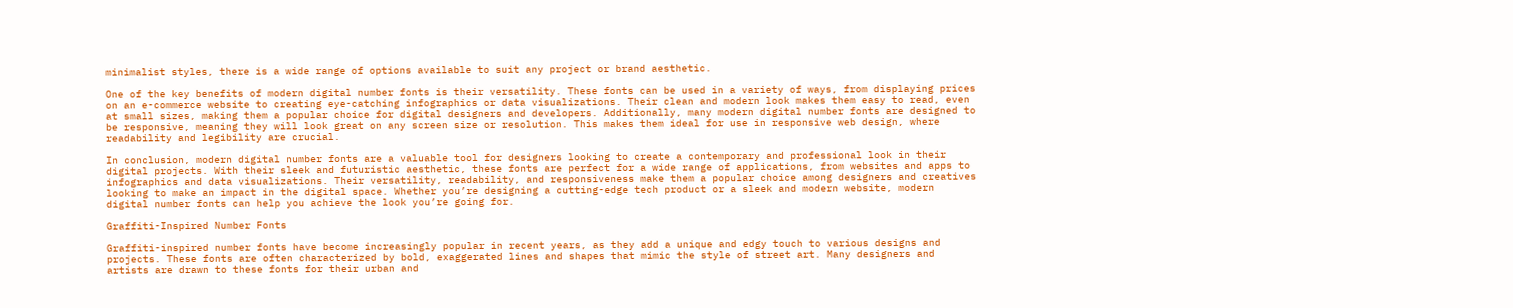minimalist styles, there is a wide range of options available to suit any project or brand aesthetic.

One of the key benefits of modern digital number fonts is their versatility. These fonts can be used in a variety of ways, from displaying prices on an e-commerce website to creating eye-catching infographics or data visualizations. Their clean and modern look makes them easy to read, even at small sizes, making them a popular choice for digital designers and developers. Additionally, many modern digital number fonts are designed to be responsive, meaning they will look great on any screen size or resolution. This makes them ideal for use in responsive web design, where readability and legibility are crucial.

In conclusion, modern digital number fonts are a valuable tool for designers looking to create a contemporary and professional look in their digital projects. With their sleek and futuristic aesthetic, these fonts are perfect for a wide range of applications, from websites and apps to infographics and data visualizations. Their versatility, readability, and responsiveness make them a popular choice among designers and creatives looking to make an impact in the digital space. Whether you’re designing a cutting-edge tech product or a sleek and modern website, modern digital number fonts can help you achieve the look you’re going for.

Graffiti-Inspired Number Fonts

Graffiti-inspired number fonts have become increasingly popular in recent years, as they add a unique and edgy touch to various designs and projects. These fonts are often characterized by bold, exaggerated lines and shapes that mimic the style of street art. Many designers and artists are drawn to these fonts for their urban and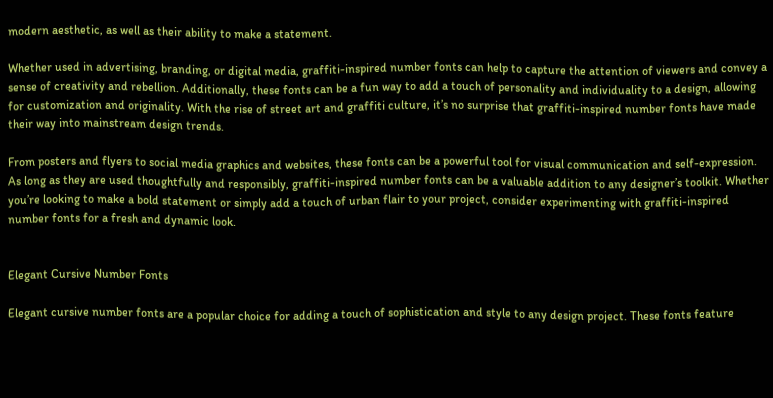modern aesthetic, as well as their ability to make a statement.

Whether used in advertising, branding, or digital media, graffiti-inspired number fonts can help to capture the attention of viewers and convey a sense of creativity and rebellion. Additionally, these fonts can be a fun way to add a touch of personality and individuality to a design, allowing for customization and originality. With the rise of street art and graffiti culture, it’s no surprise that graffiti-inspired number fonts have made their way into mainstream design trends.

From posters and flyers to social media graphics and websites, these fonts can be a powerful tool for visual communication and self-expression. As long as they are used thoughtfully and responsibly, graffiti-inspired number fonts can be a valuable addition to any designer’s toolkit. Whether you’re looking to make a bold statement or simply add a touch of urban flair to your project, consider experimenting with graffiti-inspired number fonts for a fresh and dynamic look.


Elegant Cursive Number Fonts

Elegant cursive number fonts are a popular choice for adding a touch of sophistication and style to any design project. These fonts feature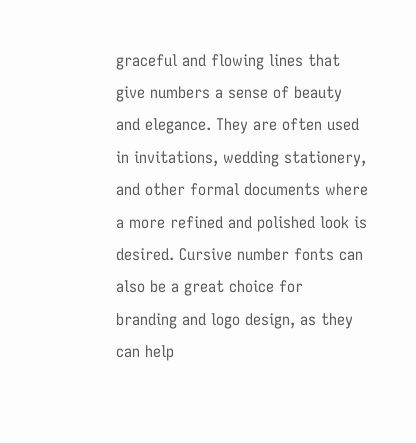graceful and flowing lines that give numbers a sense of beauty and elegance. They are often used in invitations, wedding stationery, and other formal documents where a more refined and polished look is desired. Cursive number fonts can also be a great choice for branding and logo design, as they can help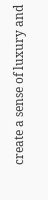create a sense of luxury and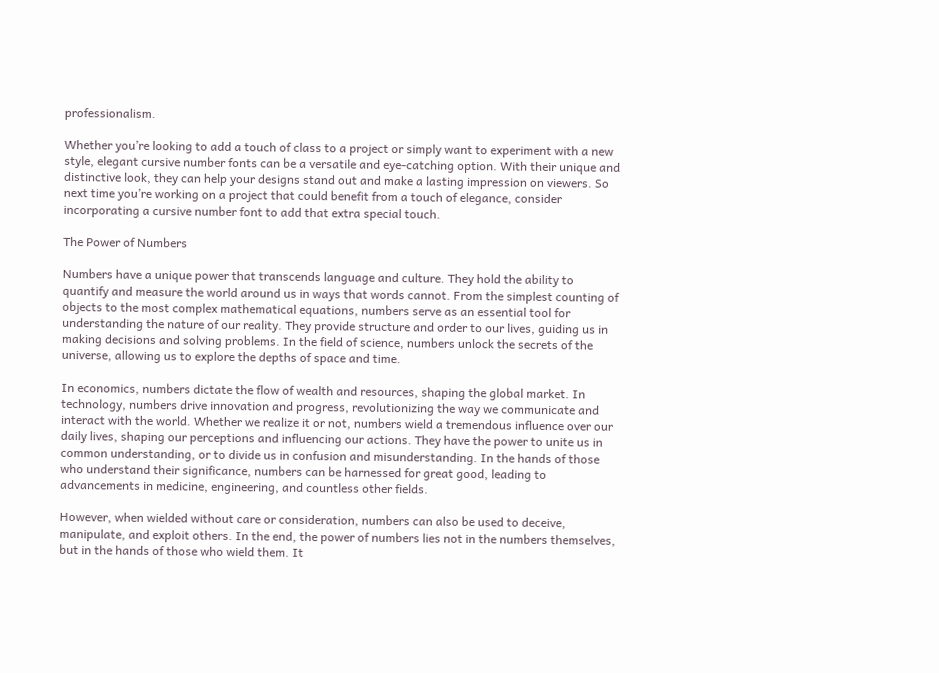professionalism.

Whether you’re looking to add a touch of class to a project or simply want to experiment with a new style, elegant cursive number fonts can be a versatile and eye-catching option. With their unique and distinctive look, they can help your designs stand out and make a lasting impression on viewers. So next time you’re working on a project that could benefit from a touch of elegance, consider incorporating a cursive number font to add that extra special touch.

The Power of Numbers

Numbers have a unique power that transcends language and culture. They hold the ability to quantify and measure the world around us in ways that words cannot. From the simplest counting of objects to the most complex mathematical equations, numbers serve as an essential tool for understanding the nature of our reality. They provide structure and order to our lives, guiding us in making decisions and solving problems. In the field of science, numbers unlock the secrets of the universe, allowing us to explore the depths of space and time.

In economics, numbers dictate the flow of wealth and resources, shaping the global market. In technology, numbers drive innovation and progress, revolutionizing the way we communicate and interact with the world. Whether we realize it or not, numbers wield a tremendous influence over our daily lives, shaping our perceptions and influencing our actions. They have the power to unite us in common understanding, or to divide us in confusion and misunderstanding. In the hands of those who understand their significance, numbers can be harnessed for great good, leading to advancements in medicine, engineering, and countless other fields.

However, when wielded without care or consideration, numbers can also be used to deceive, manipulate, and exploit others. In the end, the power of numbers lies not in the numbers themselves, but in the hands of those who wield them. It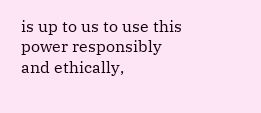is up to us to use this power responsibly and ethically,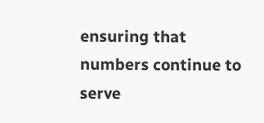ensuring that numbers continue to serve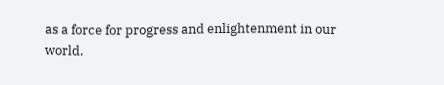as a force for progress and enlightenment in our world.